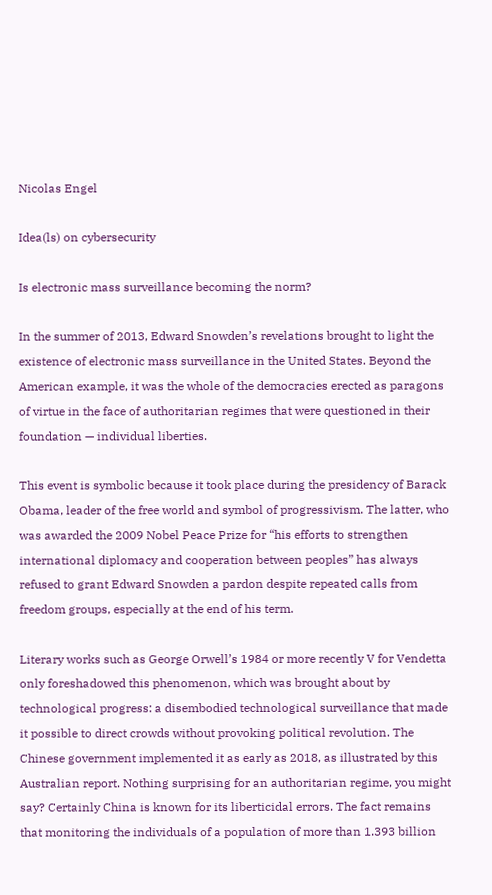Nicolas Engel

Idea(ls) on cybersecurity

Is electronic mass surveillance becoming the norm?

In the summer of 2013, Edward Snowden’s revelations brought to light the existence of electronic mass surveillance in the United States. Beyond the American example, it was the whole of the democracies erected as paragons of virtue in the face of authoritarian regimes that were questioned in their foundation — individual liberties.

This event is symbolic because it took place during the presidency of Barack Obama, leader of the free world and symbol of progressivism. The latter, who was awarded the 2009 Nobel Peace Prize for “his efforts to strengthen international diplomacy and cooperation between peoples” has always refused to grant Edward Snowden a pardon despite repeated calls from freedom groups, especially at the end of his term.

Literary works such as George Orwell’s 1984 or more recently V for Vendetta only foreshadowed this phenomenon, which was brought about by technological progress: a disembodied technological surveillance that made it possible to direct crowds without provoking political revolution. The Chinese government implemented it as early as 2018, as illustrated by this Australian report. Nothing surprising for an authoritarian regime, you might say? Certainly China is known for its liberticidal errors. The fact remains that monitoring the individuals of a population of more than 1.393 billion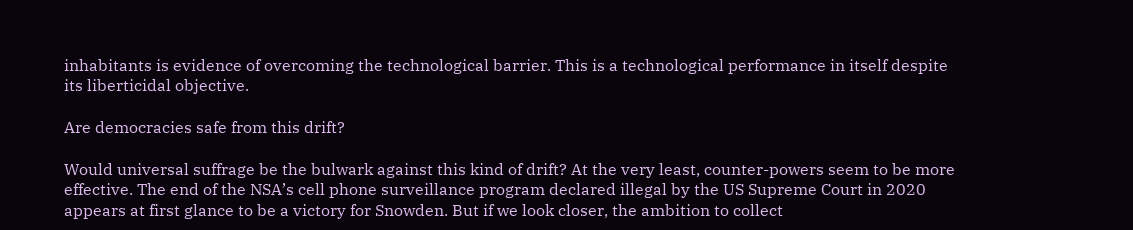inhabitants is evidence of overcoming the technological barrier. This is a technological performance in itself despite its liberticidal objective.

Are democracies safe from this drift?

Would universal suffrage be the bulwark against this kind of drift? At the very least, counter-powers seem to be more effective. The end of the NSA’s cell phone surveillance program declared illegal by the US Supreme Court in 2020 appears at first glance to be a victory for Snowden. But if we look closer, the ambition to collect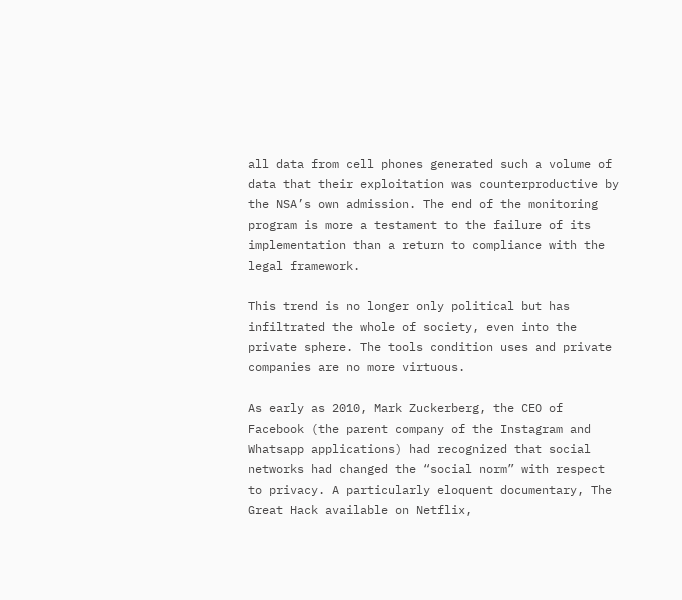all data from cell phones generated such a volume of data that their exploitation was counterproductive by the NSA’s own admission. The end of the monitoring program is more a testament to the failure of its implementation than a return to compliance with the legal framework.

This trend is no longer only political but has infiltrated the whole of society, even into the private sphere. The tools condition uses and private companies are no more virtuous.

As early as 2010, Mark Zuckerberg, the CEO of Facebook (the parent company of the Instagram and Whatsapp applications) had recognized that social networks had changed the “social norm” with respect to privacy. A particularly eloquent documentary, The Great Hack available on Netflix,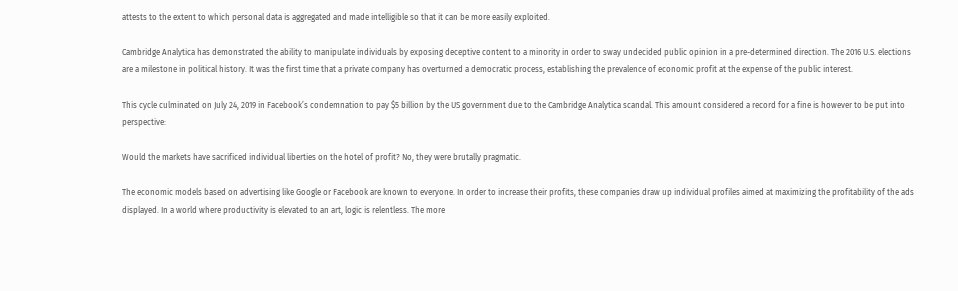attests to the extent to which personal data is aggregated and made intelligible so that it can be more easily exploited.

Cambridge Analytica has demonstrated the ability to manipulate individuals by exposing deceptive content to a minority in order to sway undecided public opinion in a pre-determined direction. The 2016 U.S. elections are a milestone in political history. It was the first time that a private company has overturned a democratic process, establishing the prevalence of economic profit at the expense of the public interest.

This cycle culminated on July 24, 2019 in Facebook’s condemnation to pay $5 billion by the US government due to the Cambridge Analytica scandal. This amount considered a record for a fine is however to be put into perspective:

Would the markets have sacrificed individual liberties on the hotel of profit? No, they were brutally pragmatic.

The economic models based on advertising like Google or Facebook are known to everyone. In order to increase their profits, these companies draw up individual profiles aimed at maximizing the profitability of the ads displayed. In a world where productivity is elevated to an art, logic is relentless. The more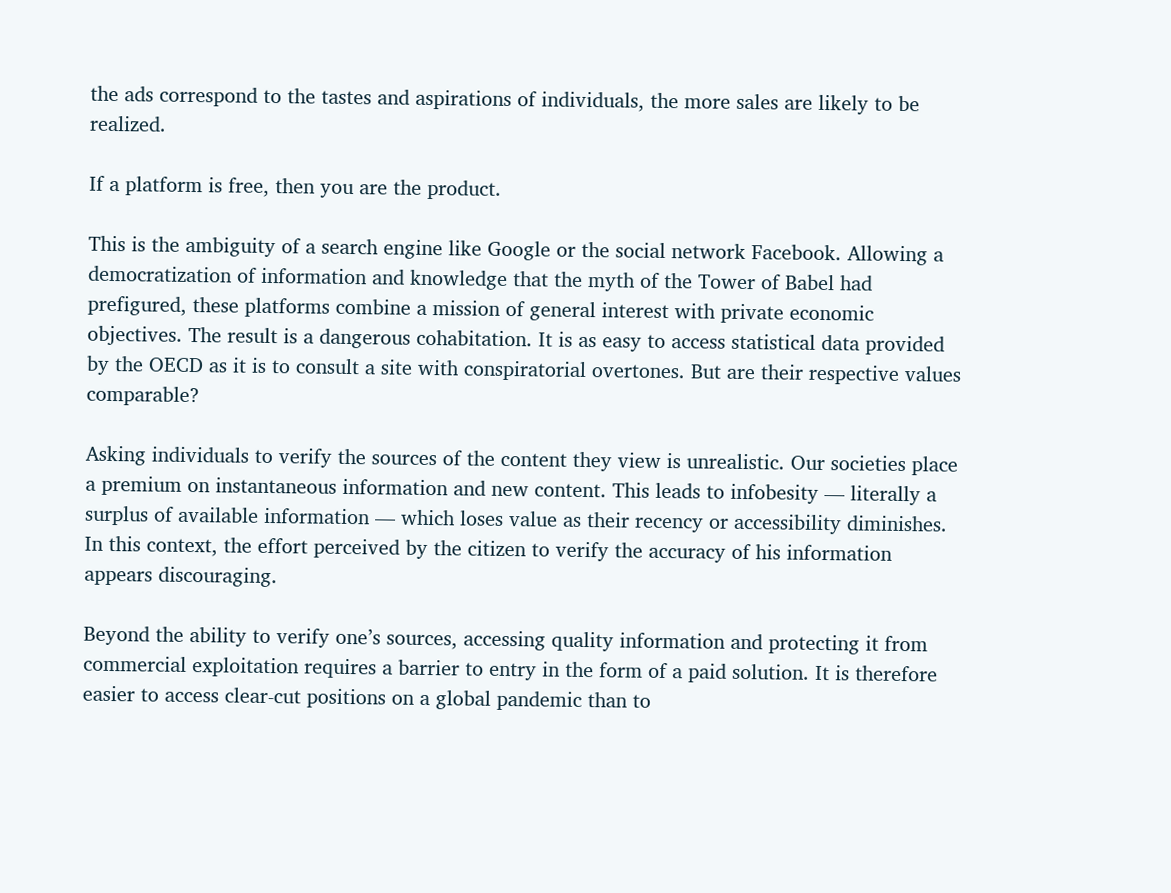the ads correspond to the tastes and aspirations of individuals, the more sales are likely to be realized.

If a platform is free, then you are the product.

This is the ambiguity of a search engine like Google or the social network Facebook. Allowing a democratization of information and knowledge that the myth of the Tower of Babel had prefigured, these platforms combine a mission of general interest with private economic objectives. The result is a dangerous cohabitation. It is as easy to access statistical data provided by the OECD as it is to consult a site with conspiratorial overtones. But are their respective values comparable?

Asking individuals to verify the sources of the content they view is unrealistic. Our societies place a premium on instantaneous information and new content. This leads to infobesity — literally a surplus of available information — which loses value as their recency or accessibility diminishes. In this context, the effort perceived by the citizen to verify the accuracy of his information appears discouraging.

Beyond the ability to verify one’s sources, accessing quality information and protecting it from commercial exploitation requires a barrier to entry in the form of a paid solution. It is therefore easier to access clear-cut positions on a global pandemic than to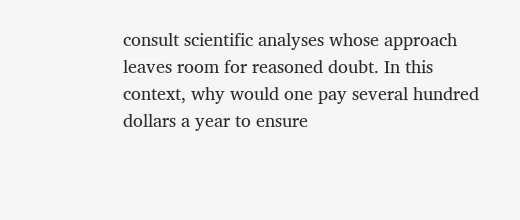consult scientific analyses whose approach leaves room for reasoned doubt. In this context, why would one pay several hundred dollars a year to ensure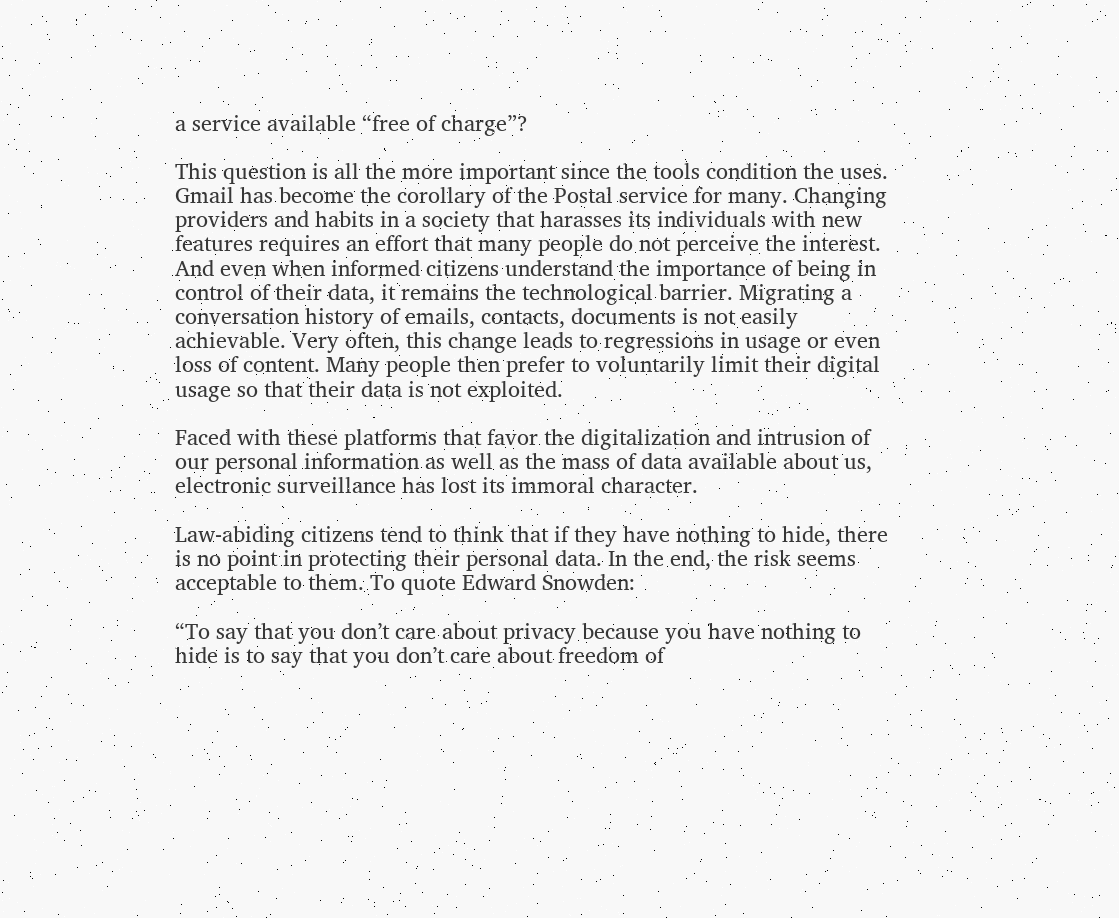a service available “free of charge”?

This question is all the more important since the tools condition the uses. Gmail has become the corollary of the Postal service for many. Changing providers and habits in a society that harasses its individuals with new features requires an effort that many people do not perceive the interest. And even when informed citizens understand the importance of being in control of their data, it remains the technological barrier. Migrating a conversation history of emails, contacts, documents is not easily achievable. Very often, this change leads to regressions in usage or even loss of content. Many people then prefer to voluntarily limit their digital usage so that their data is not exploited.

Faced with these platforms that favor the digitalization and intrusion of our personal information as well as the mass of data available about us, electronic surveillance has lost its immoral character.

Law-abiding citizens tend to think that if they have nothing to hide, there is no point in protecting their personal data. In the end, the risk seems acceptable to them. To quote Edward Snowden:

“To say that you don’t care about privacy because you have nothing to hide is to say that you don’t care about freedom of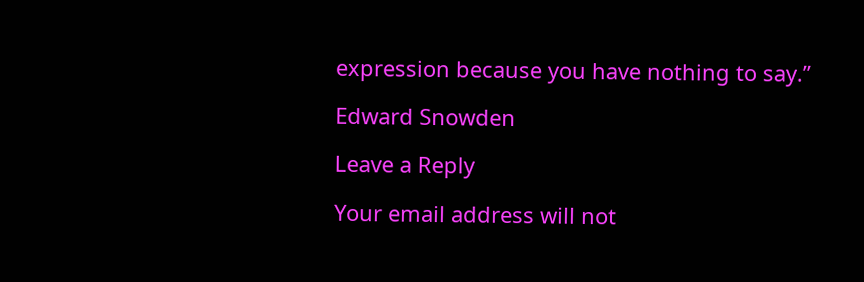expression because you have nothing to say.”

Edward Snowden

Leave a Reply

Your email address will not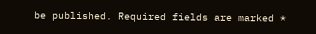be published. Required fields are marked *